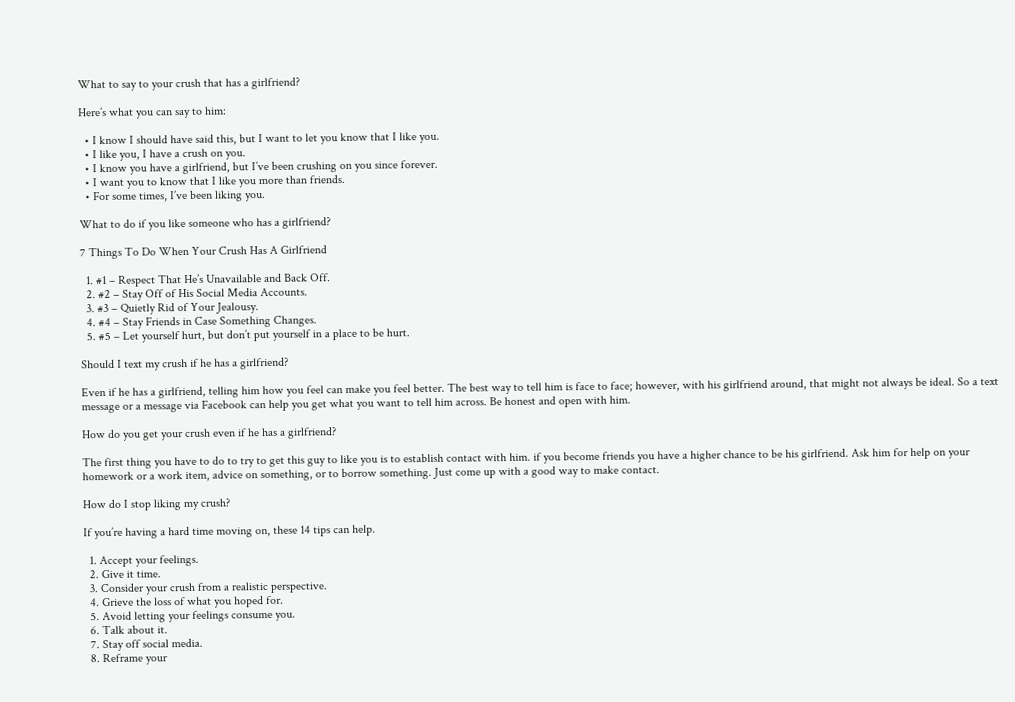What to say to your crush that has a girlfriend?

Here’s what you can say to him:

  • I know I should have said this, but I want to let you know that I like you.
  • I like you, I have a crush on you.
  • I know you have a girlfriend, but I’ve been crushing on you since forever.
  • I want you to know that I like you more than friends.
  • For some times, I’ve been liking you.

What to do if you like someone who has a girlfriend?

7 Things To Do When Your Crush Has A Girlfriend

  1. #1 – Respect That He’s Unavailable and Back Off.
  2. #2 – Stay Off of His Social Media Accounts.
  3. #3 – Quietly Rid of Your Jealousy.
  4. #4 – Stay Friends in Case Something Changes.
  5. #5 – Let yourself hurt, but don’t put yourself in a place to be hurt.

Should I text my crush if he has a girlfriend?

Even if he has a girlfriend, telling him how you feel can make you feel better. The best way to tell him is face to face; however, with his girlfriend around, that might not always be ideal. So a text message or a message via Facebook can help you get what you want to tell him across. Be honest and open with him.

How do you get your crush even if he has a girlfriend?

The first thing you have to do to try to get this guy to like you is to establish contact with him. if you become friends you have a higher chance to be his girlfriend. Ask him for help on your homework or a work item, advice on something, or to borrow something. Just come up with a good way to make contact.

How do I stop liking my crush?

If you’re having a hard time moving on, these 14 tips can help.

  1. Accept your feelings.
  2. Give it time.
  3. Consider your crush from a realistic perspective.
  4. Grieve the loss of what you hoped for.
  5. Avoid letting your feelings consume you.
  6. Talk about it.
  7. Stay off social media.
  8. Reframe your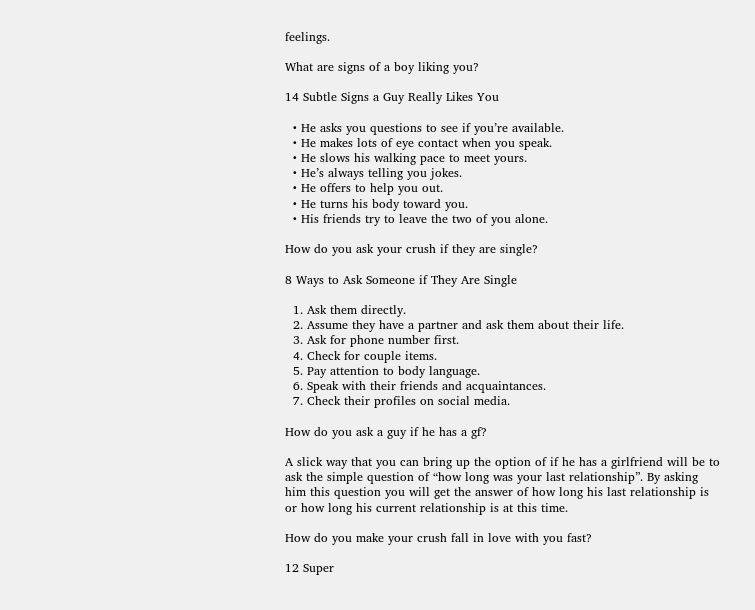feelings.

What are signs of a boy liking you?

14 Subtle Signs a Guy Really Likes You

  • He asks you questions to see if you’re available.
  • He makes lots of eye contact when you speak.
  • He slows his walking pace to meet yours.
  • He’s always telling you jokes.
  • He offers to help you out.
  • He turns his body toward you.
  • His friends try to leave the two of you alone.

How do you ask your crush if they are single?

8 Ways to Ask Someone if They Are Single

  1. Ask them directly.
  2. Assume they have a partner and ask them about their life.
  3. Ask for phone number first.
  4. Check for couple items.
  5. Pay attention to body language.
  6. Speak with their friends and acquaintances.
  7. Check their profiles on social media.

How do you ask a guy if he has a gf?

A slick way that you can bring up the option of if he has a girlfriend will be to ask the simple question of “how long was your last relationship”. By asking him this question you will get the answer of how long his last relationship is or how long his current relationship is at this time.

How do you make your crush fall in love with you fast?

12 Super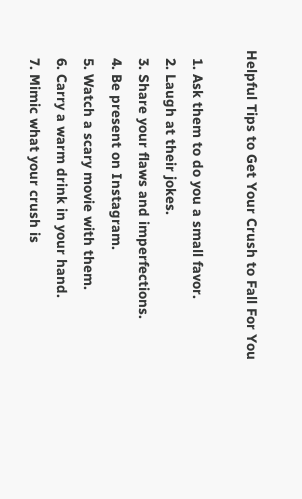Helpful Tips to Get Your Crush to Fall For You

  1. Ask them to do you a small favor.
  2. Laugh at their jokes.
  3. Share your flaws and imperfections.
  4. Be present on Instagram.
  5. Watch a scary movie with them.
  6. Carry a warm drink in your hand.
  7. Mimic what your crush is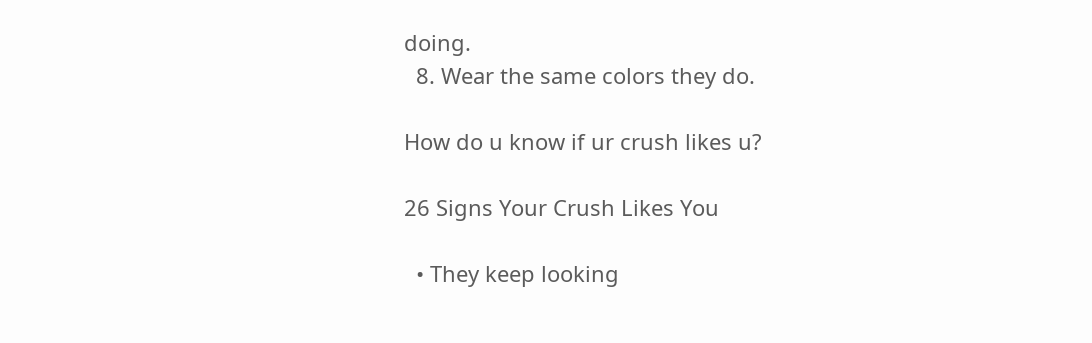doing.
  8. Wear the same colors they do.

How do u know if ur crush likes u?

26 Signs Your Crush Likes You

  • They keep looking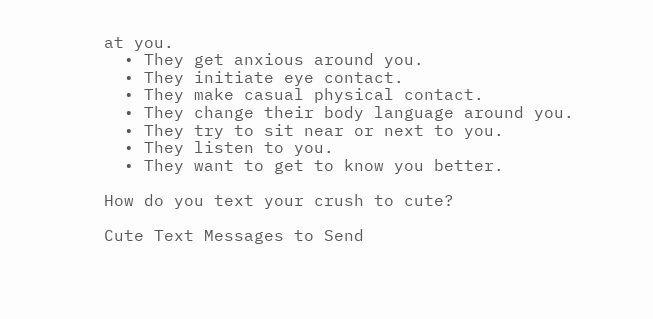at you.
  • They get anxious around you.
  • They initiate eye contact.
  • They make casual physical contact.
  • They change their body language around you.
  • They try to sit near or next to you.
  • They listen to you.
  • They want to get to know you better.

How do you text your crush to cute?

Cute Text Messages to Send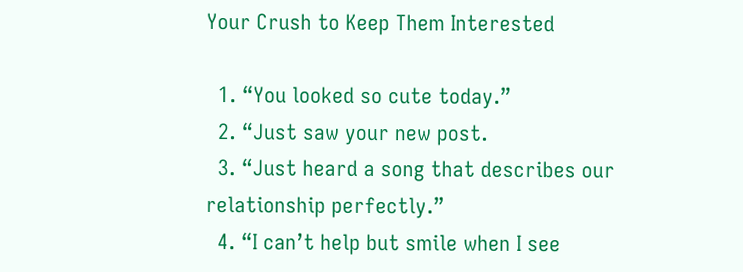Your Crush to Keep Them Interested

  1. “You looked so cute today.”
  2. “Just saw your new post.
  3. “Just heard a song that describes our relationship perfectly.”
  4. “I can’t help but smile when I see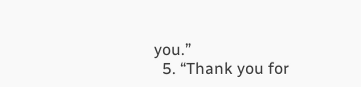you.”
  5. “Thank you for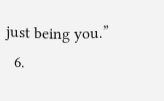just being you.”
  6.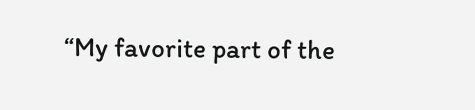“My favorite part of the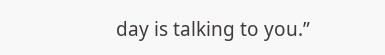day is talking to you.”